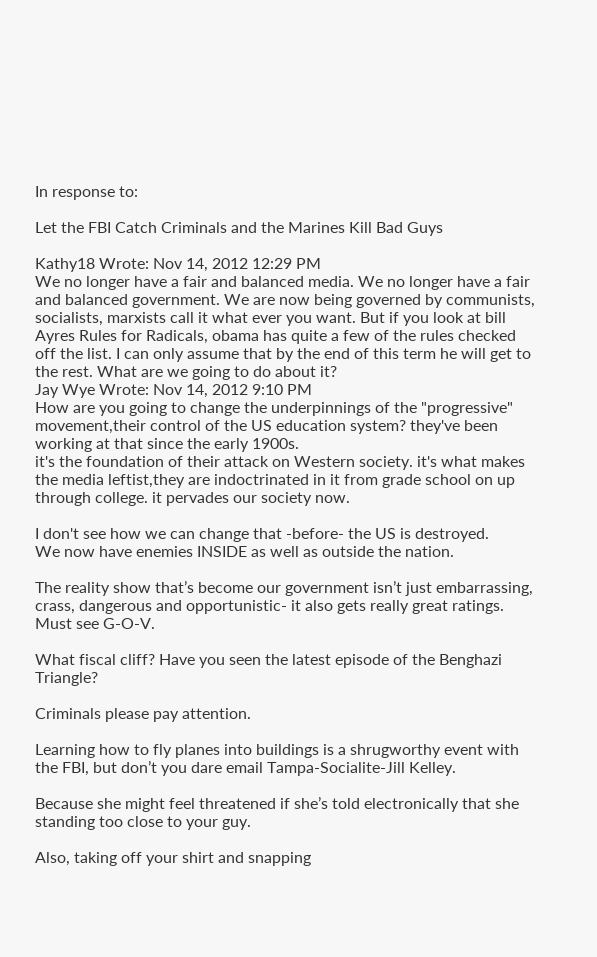In response to:

Let the FBI Catch Criminals and the Marines Kill Bad Guys

Kathy18 Wrote: Nov 14, 2012 12:29 PM
We no longer have a fair and balanced media. We no longer have a fair and balanced government. We are now being governed by communists, socialists, marxists call it what ever you want. But if you look at bill Ayres Rules for Radicals, obama has quite a few of the rules checked off the list. I can only assume that by the end of this term he will get to the rest. What are we going to do about it?
Jay Wye Wrote: Nov 14, 2012 9:10 PM
How are you going to change the underpinnings of the "progressive" movement,their control of the US education system? they've been working at that since the early 1900s.
it's the foundation of their attack on Western society. it's what makes the media leftist,they are indoctrinated in it from grade school on up through college. it pervades our society now.

I don't see how we can change that -before- the US is destroyed.
We now have enemies INSIDE as well as outside the nation.

The reality show that’s become our government isn’t just embarrassing, crass, dangerous and opportunistic- it also gets really great ratings. Must see G-O-V.

What fiscal cliff? Have you seen the latest episode of the Benghazi Triangle?

Criminals please pay attention.

Learning how to fly planes into buildings is a shrugworthy event with the FBI, but don’t you dare email Tampa-Socialite-Jill Kelley.

Because she might feel threatened if she’s told electronically that she standing too close to your guy.

Also, taking off your shirt and snapping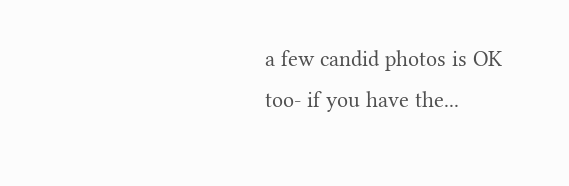a few candid photos is OK too- if you have the...